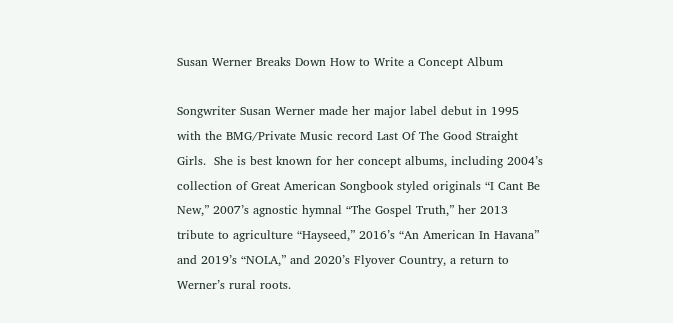Susan Werner Breaks Down How to Write a Concept Album

Songwriter Susan Werner made her major label debut in 1995 with the BMG/Private Music record Last Of The Good Straight Girls.  She is best known for her concept albums, including 2004’s collection of Great American Songbook styled originals “I Cant Be New,” 2007’s agnostic hymnal “The Gospel Truth,” her 2013 tribute to agriculture “Hayseed,” 2016’s “An American In Havana” and 2019’s “NOLA,” and 2020’s Flyover Country, a return to Werner’s rural roots.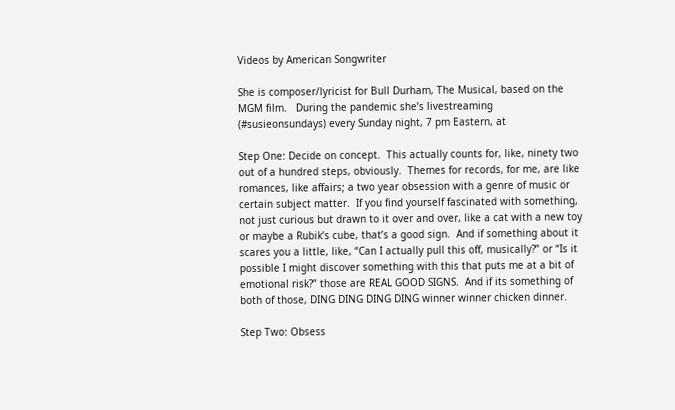Videos by American Songwriter

She is composer/lyricist for Bull Durham, The Musical, based on the MGM film.   During the pandemic she’s livestreaming (#susieonsundays) every Sunday night, 7 pm Eastern, at

Step One: Decide on concept.  This actually counts for, like, ninety two out of a hundred steps, obviously.  Themes for records, for me, are like romances, like affairs; a two year obsession with a genre of music or certain subject matter.  If you find yourself fascinated with something, not just curious but drawn to it over and over, like a cat with a new toy or maybe a Rubik’s cube, that’s a good sign.  And if something about it scares you a little, like, “Can I actually pull this off, musically?” or “Is it possible I might discover something with this that puts me at a bit of emotional risk?” those are REAL GOOD SIGNS.  And if its something of both of those, DING DING DING DING winner winner chicken dinner.

Step Two: Obsess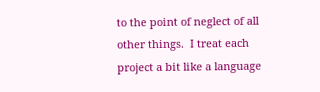to the point of neglect of all other things.  I treat each project a bit like a language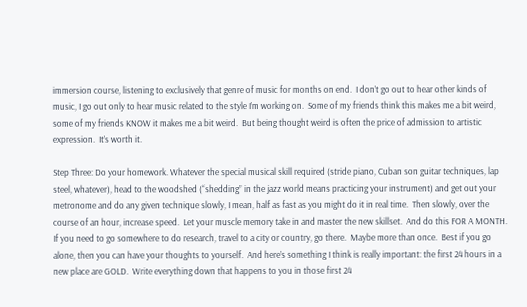immersion course, listening to exclusively that genre of music for months on end.  I don’t go out to hear other kinds of music, I go out only to hear music related to the style I’m working on.  Some of my friends think this makes me a bit weird, some of my friends KNOW it makes me a bit weird.  But being thought weird is often the price of admission to artistic expression.  It’s worth it.

Step Three: Do your homework. Whatever the special musical skill required (stride piano, Cuban son guitar techniques, lap steel, whatever), head to the woodshed (“shedding” in the jazz world means practicing your instrument) and get out your metronome and do any given technique slowly, I mean, half as fast as you might do it in real time.  Then slowly, over the course of an hour, increase speed.  Let your muscle memory take in and master the new skillset.  And do this FOR A MONTH.  If you need to go somewhere to do research, travel to a city or country, go there.  Maybe more than once.  Best if you go alone, then you can have your thoughts to yourself.  And here’s something I think is really important: the first 24 hours in a new place are GOLD.  Write everything down that happens to you in those first 24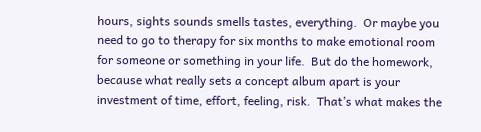hours, sights sounds smells tastes, everything.  Or maybe you need to go to therapy for six months to make emotional room for someone or something in your life.  But do the homework, because what really sets a concept album apart is your investment of time, effort, feeling, risk.  That’s what makes the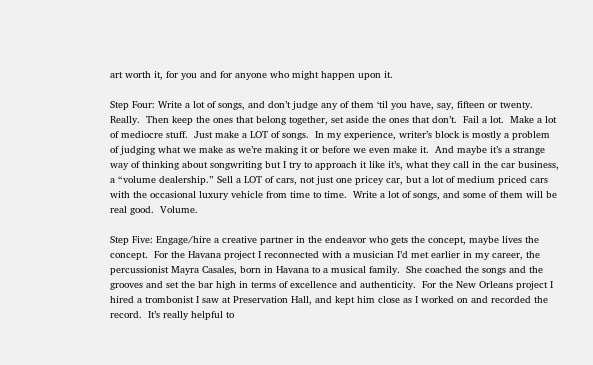art worth it, for you and for anyone who might happen upon it.

Step Four: Write a lot of songs, and don’t judge any of them ‘til you have, say, fifteen or twenty.  Really.  Then keep the ones that belong together, set aside the ones that don’t.  Fail a lot.  Make a lot of mediocre stuff.  Just make a LOT of songs.  In my experience, writer’s block is mostly a problem of judging what we make as we’re making it or before we even make it.  And maybe it’s a strange way of thinking about songwriting but I try to approach it like it’s, what they call in the car business, a “volume dealership.” Sell a LOT of cars, not just one pricey car, but a lot of medium priced cars with the occasional luxury vehicle from time to time.  Write a lot of songs, and some of them will be real good.  Volume.

Step Five: Engage/hire a creative partner in the endeavor who gets the concept, maybe lives the concept.  For the Havana project I reconnected with a musician I’d met earlier in my career, the percussionist Mayra Casales, born in Havana to a musical family.  She coached the songs and the grooves and set the bar high in terms of excellence and authenticity.  For the New Orleans project I hired a trombonist I saw at Preservation Hall, and kept him close as I worked on and recorded the record.  It’s really helpful to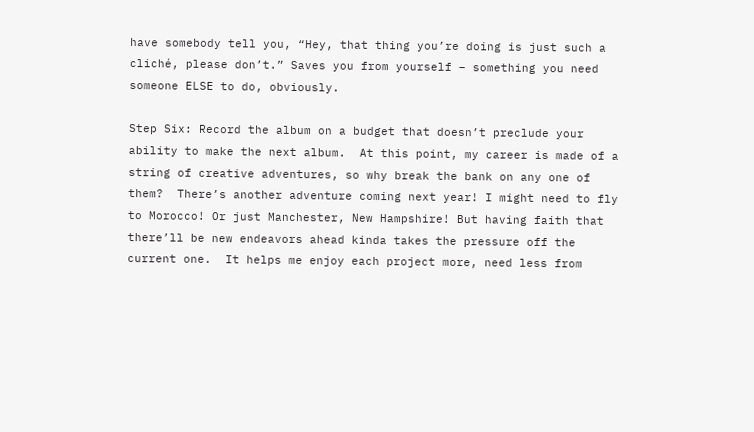have somebody tell you, “Hey, that thing you’re doing is just such a cliché, please don’t.” Saves you from yourself – something you need someone ELSE to do, obviously.

Step Six: Record the album on a budget that doesn’t preclude your ability to make the next album.  At this point, my career is made of a string of creative adventures, so why break the bank on any one of them?  There’s another adventure coming next year! I might need to fly to Morocco! Or just Manchester, New Hampshire! But having faith that there’ll be new endeavors ahead kinda takes the pressure off the current one.  It helps me enjoy each project more, need less from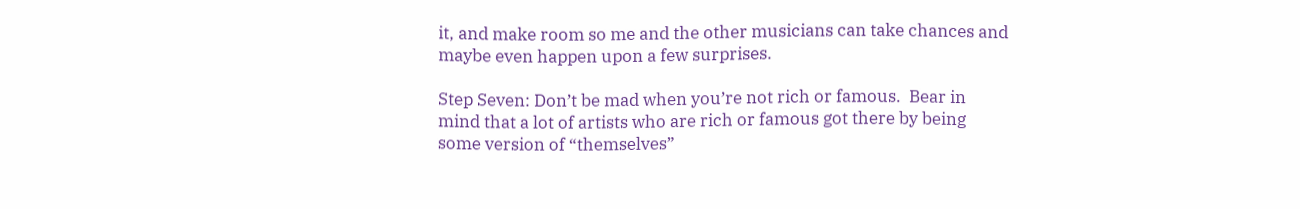it, and make room so me and the other musicians can take chances and maybe even happen upon a few surprises.

Step Seven: Don’t be mad when you’re not rich or famous.  Bear in mind that a lot of artists who are rich or famous got there by being some version of “themselves”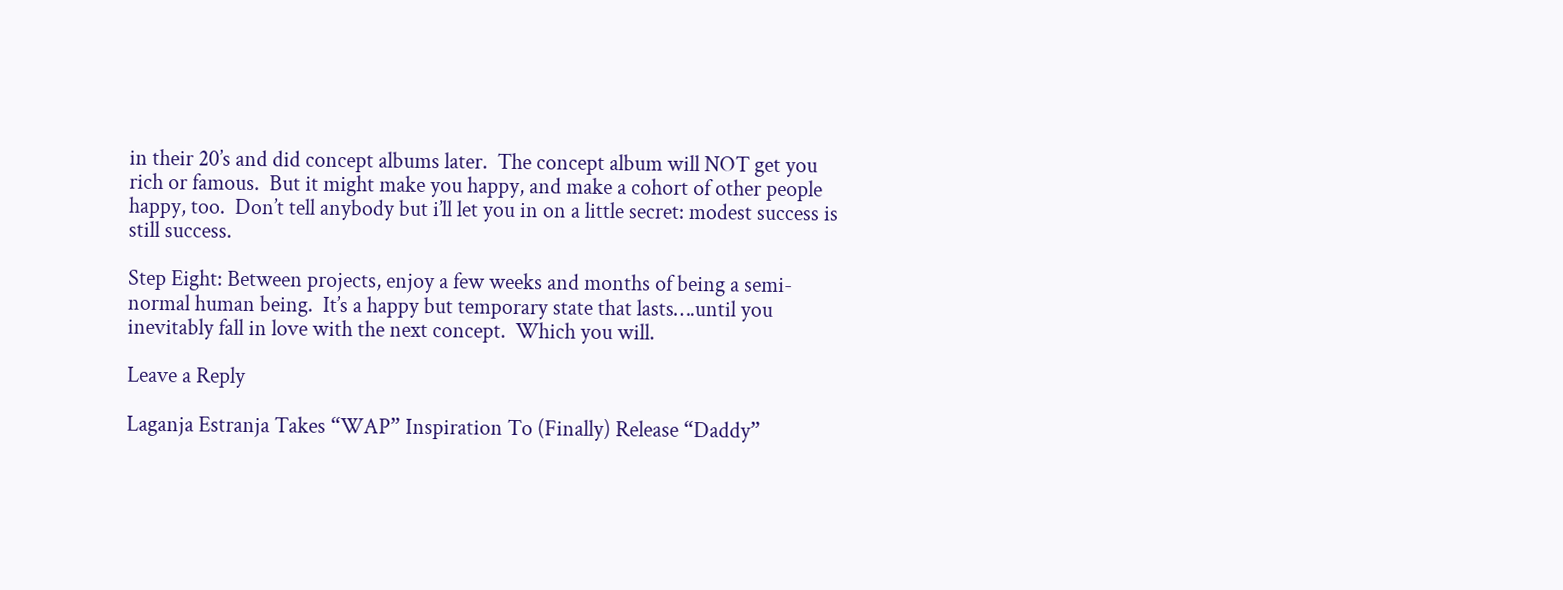in their 20’s and did concept albums later.  The concept album will NOT get you rich or famous.  But it might make you happy, and make a cohort of other people happy, too.  Don’t tell anybody but i’ll let you in on a little secret: modest success is still success.

Step Eight: Between projects, enjoy a few weeks and months of being a semi-normal human being.  It’s a happy but temporary state that lasts….until you inevitably fall in love with the next concept.  Which you will.

Leave a Reply

Laganja Estranja Takes “WAP” Inspiration To (Finally) Release “Daddy”